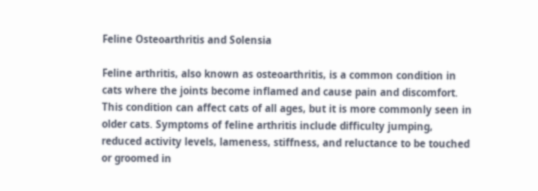Feline Osteoarthritis and Solensia

Feline arthritis, also known as osteoarthritis, is a common condition in cats where the joints become inflamed and cause pain and discomfort. This condition can affect cats of all ages, but it is more commonly seen in older cats. Symptoms of feline arthritis include difficulty jumping, reduced activity levels, lameness, stiffness, and reluctance to be touched or groomed in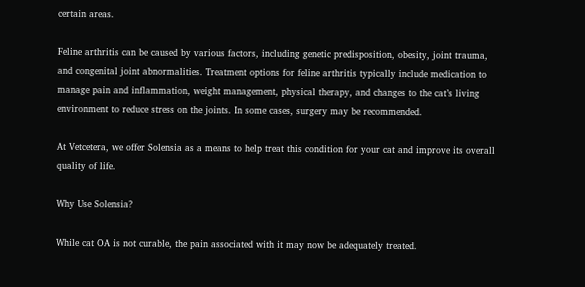certain areas.

Feline arthritis can be caused by various factors, including genetic predisposition, obesity, joint trauma, and congenital joint abnormalities. Treatment options for feline arthritis typically include medication to manage pain and inflammation, weight management, physical therapy, and changes to the cat’s living environment to reduce stress on the joints. In some cases, surgery may be recommended.

At Vetcetera, we offer Solensia as a means to help treat this condition for your cat and improve its overall quality of life.

Why Use Solensia?

While cat OA is not curable, the pain associated with it may now be adequately treated.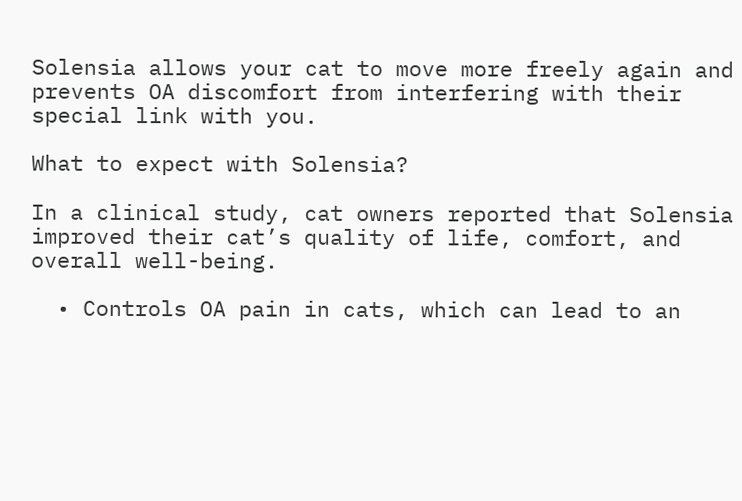Solensia allows your cat to move more freely again and prevents OA discomfort from interfering with their special link with you.

What to expect with Solensia?

In a clinical study, cat owners reported that Solensia improved their cat’s quality of life, comfort, and overall well-being.

  • Controls OA pain in cats, which can lead to an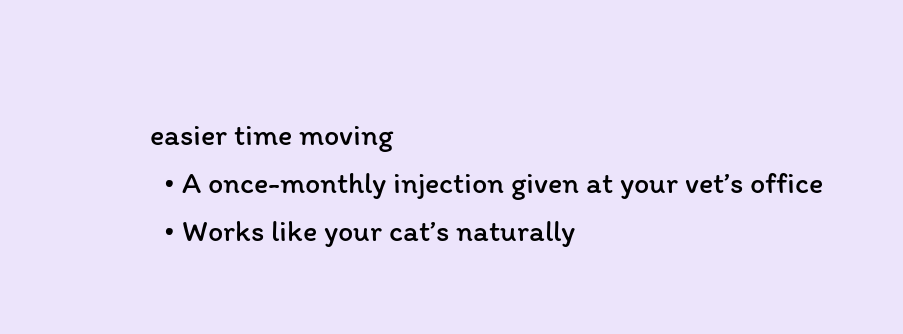easier time moving
  • A once-monthly injection given at your vet’s office
  • Works like your cat’s naturally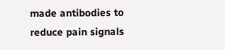made antibodies to reduce pain signals